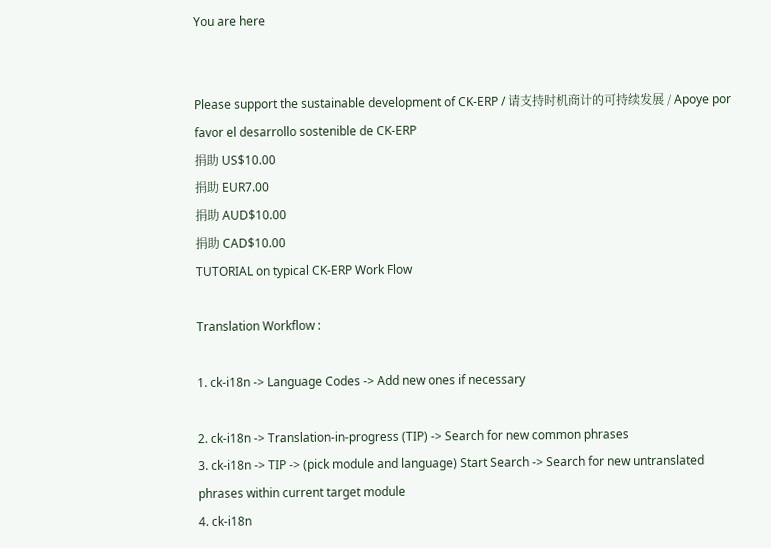You are here


Please support the sustainable development of CK-ERP / 请支持时机商计的可持续发展 / Apoye por favor el desarrollo sostenible de CK-ERP
捐助 US$10.00
捐助 EUR7.00
捐助 AUD$10.00
捐助 CAD$10.00
TUTORIAL on typical CK-ERP Work Flow

Translation Workflow :

1. ck-i18n -> Language Codes -> Add new ones if necessary

2. ck-i18n -> Translation-in-progress (TIP) -> Search for new common phrases
3. ck-i18n -> TIP -> (pick module and language) Start Search -> Search for new untranslated phrases within current target module
4. ck-i18n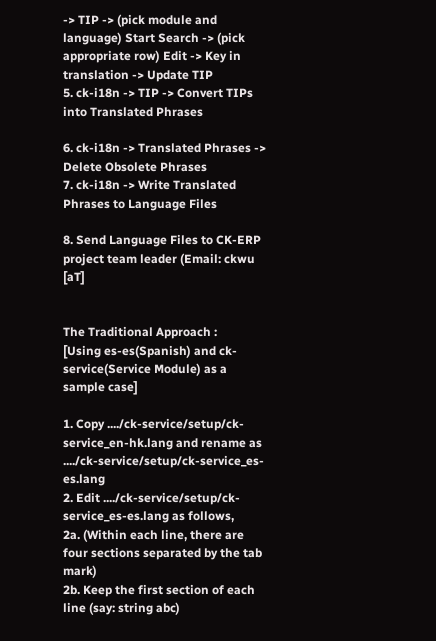-> TIP -> (pick module and language) Start Search -> (pick appropriate row) Edit -> Key in translation -> Update TIP
5. ck-i18n -> TIP -> Convert TIPs into Translated Phrases

6. ck-i18n -> Translated Phrases -> Delete Obsolete Phrases
7. ck-i18n -> Write Translated Phrases to Language Files

8. Send Language Files to CK-ERP project team leader (Email: ckwu [aT]


The Traditional Approach :
[Using es-es(Spanish) and ck-service(Service Module) as a sample case]

1. Copy ..../ck-service/setup/ck-service_en-hk.lang and rename as ..../ck-service/setup/ck-service_es-es.lang
2. Edit ..../ck-service/setup/ck-service_es-es.lang as follows,
2a. (Within each line, there are four sections separated by the tab mark)
2b. Keep the first section of each line (say: string abc)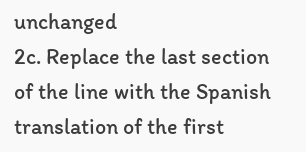unchanged
2c. Replace the last section of the line with the Spanish translation of the first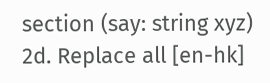section (say: string xyz)
2d. Replace all [en-hk]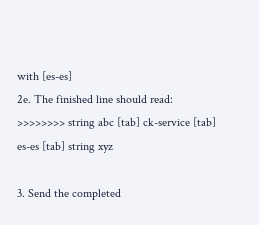with [es-es]
2e. The finished line should read:
>>>>>>>> string abc [tab] ck-service [tab] es-es [tab] string xyz

3. Send the completed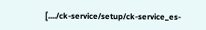[..../ck-service/setup/ck-service_es-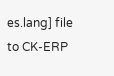es.lang] file to CK-ERP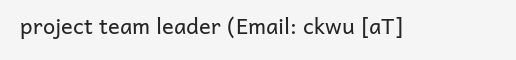project team leader (Email: ckwu [aT]